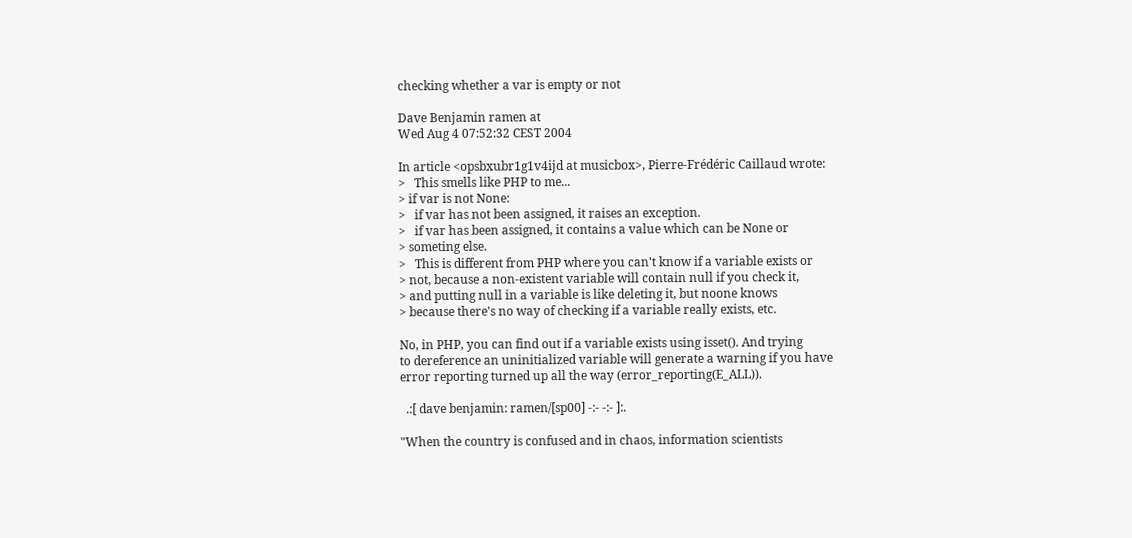checking whether a var is empty or not

Dave Benjamin ramen at
Wed Aug 4 07:52:32 CEST 2004

In article <opsbxubr1g1v4ijd at musicbox>, Pierre-Frédéric Caillaud wrote:
>   This smells like PHP to me...
> if var is not None:
>   if var has not been assigned, it raises an exception.
>   if var has been assigned, it contains a value which can be None or
> someting else.
>   This is different from PHP where you can't know if a variable exists or
> not, because a non-existent variable will contain null if you check it,
> and putting null in a variable is like deleting it, but noone knows
> because there's no way of checking if a variable really exists, etc.

No, in PHP, you can find out if a variable exists using isset(). And trying
to dereference an uninitialized variable will generate a warning if you have
error reporting turned up all the way (error_reporting(E_ALL)).

  .:[ dave benjamin: ramen/[sp00] -:- -:- ]:.

"When the country is confused and in chaos, information scientists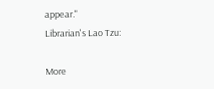appear."
Librarian's Lao Tzu:

More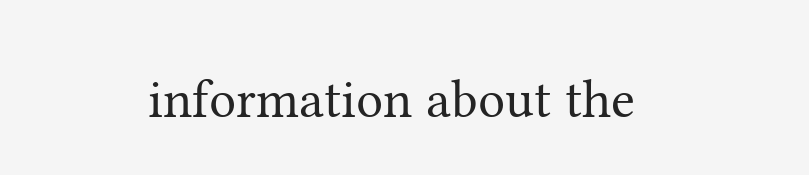information about the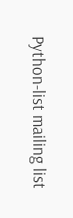Python-list mailing list